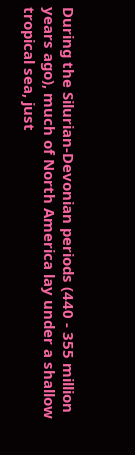During the Silurian-Devonian periods (440 - 355 million years ago), much of North America lay under a shallow tropical sea, just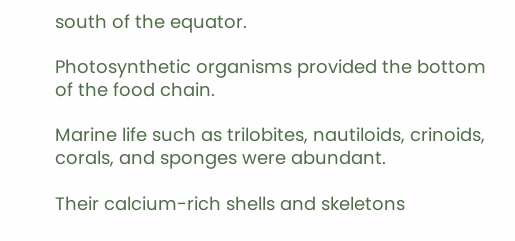south of the equator.

Photosynthetic organisms provided the bottom of the food chain.

Marine life such as trilobites, nautiloids, crinoids, corals, and sponges were abundant.

Their calcium-rich shells and skeletons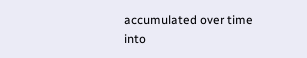accumulated over time into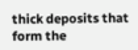thick deposits that form the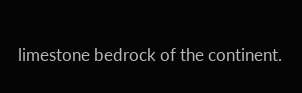limestone bedrock of the continent.